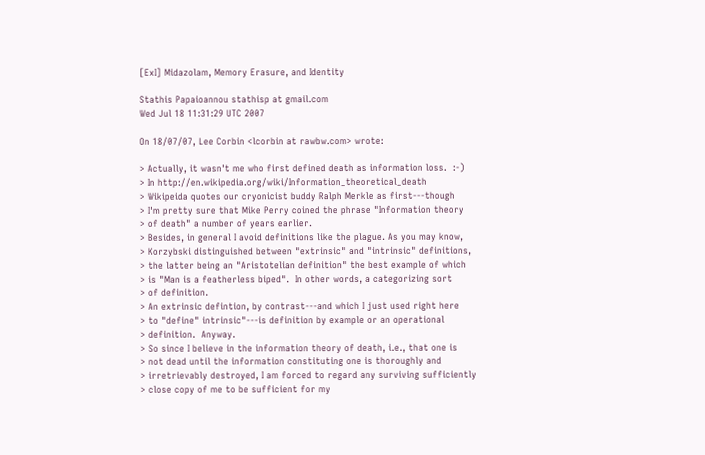[ExI] Midazolam, Memory Erasure, and Identity

Stathis Papaioannou stathisp at gmail.com
Wed Jul 18 11:31:29 UTC 2007

On 18/07/07, Lee Corbin <lcorbin at rawbw.com> wrote:

> Actually, it wasn't me who first defined death as information loss.  :-)
> In http://en.wikipedia.org/wiki/Information_theoretical_death
> Wikipeida quotes our cryonicist buddy Ralph Merkle as first---though
> I'm pretty sure that Mike Perry coined the phrase "Information theory
> of death" a number of years earlier.
> Besides, in general I avoid definitions like the plague. As you may know,
> Korzybski distinguished between "extrinsic" and "intrinsic" definitions,
> the latter being an "Aristotelian definition" the best example of which
> is "Man is a featherless biped".  In other words, a categorizing sort
> of definition.
> An extrinsic defintion, by contrast---and which I just used right here
> to "define" intrinsic"---is definition by example or an operational
> definition.  Anyway.
> So since I believe in the information theory of death, i.e., that one is
> not dead until the information constituting one is thoroughly and
> irretrievably destroyed, I am forced to regard any surviving sufficiently
> close copy of me to be sufficient for my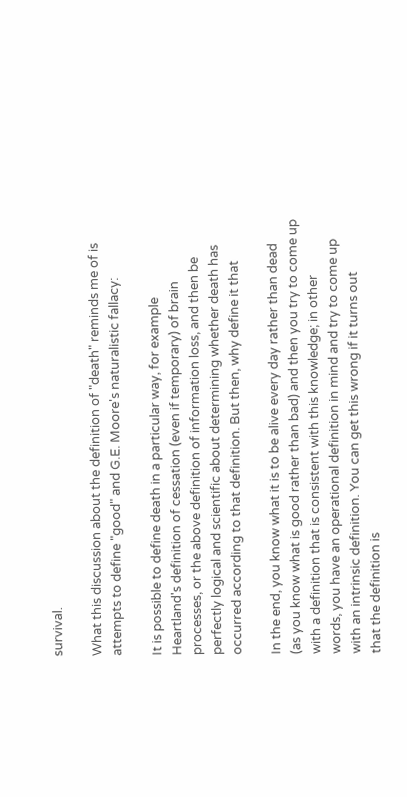survival.

What this discussion about the definition of "death" reminds me of is
attempts to define "good" and G.E. Moore's naturalistic fallacy:

It is possible to define death in a particular way, for example
Heartland's definition of cessation (even if temporary) of brain
processes, or the above definition of information loss, and then be
perfectly logical and scientific about determining whether death has
occurred according to that definition. But then, why define it that

In the end, you know what it is to be alive every day rather than dead
(as you know what is good rather than bad) and then you try to come up
with a definition that is consistent with this knowledge; in other
words, you have an operational definition in mind and try to come up
with an intrinsic definition. You can get this wrong if it turns out
that the definition is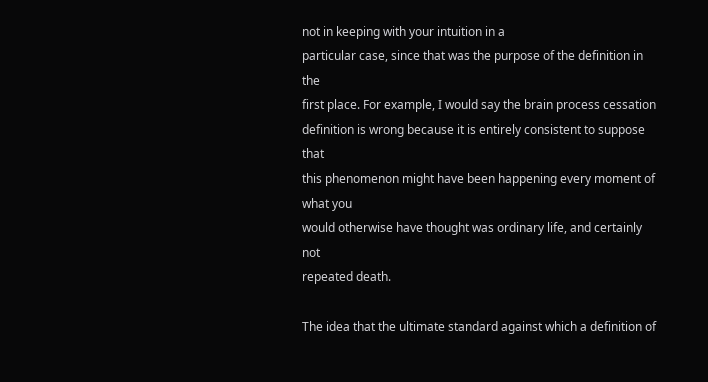not in keeping with your intuition in a
particular case, since that was the purpose of the definition in the
first place. For example, I would say the brain process cessation
definition is wrong because it is entirely consistent to suppose that
this phenomenon might have been happening every moment of what you
would otherwise have thought was ordinary life, and certainly not
repeated death.

The idea that the ultimate standard against which a definition of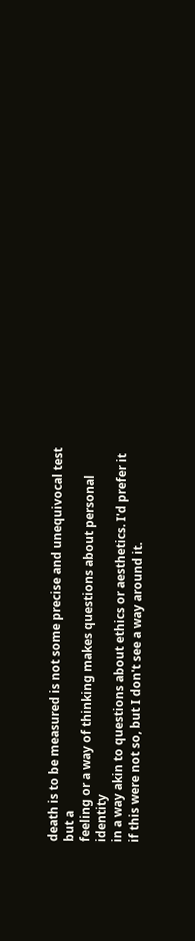death is to be measured is not some precise and unequivocal test but a
feeling or a way of thinking makes questions about personal identity
in a way akin to questions about ethics or aesthetics. I'd prefer it
if this were not so, but I don't see a way around it.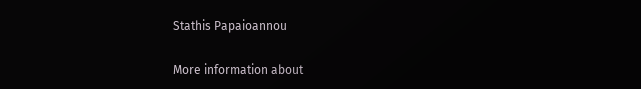Stathis Papaioannou

More information about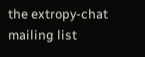the extropy-chat mailing list